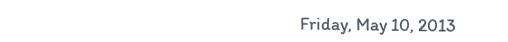Friday, May 10, 2013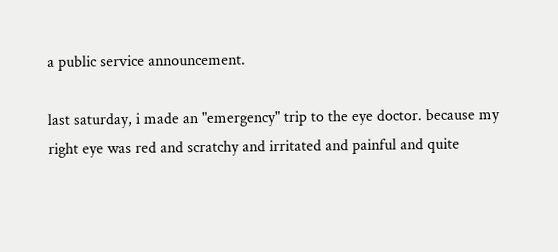a public service announcement.

last saturday, i made an "emergency" trip to the eye doctor. because my right eye was red and scratchy and irritated and painful and quite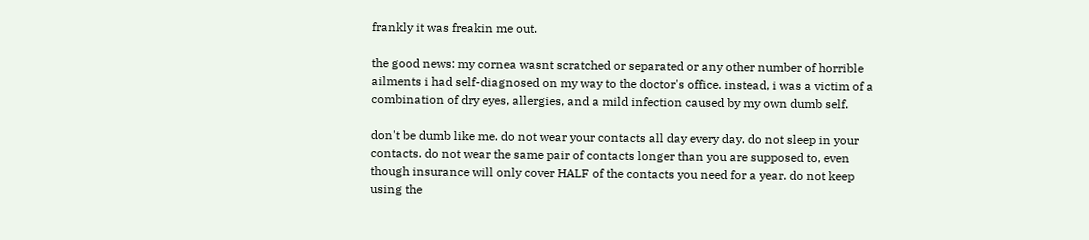frankly it was freakin me out.

the good news: my cornea wasnt scratched or separated or any other number of horrible ailments i had self-diagnosed on my way to the doctor's office. instead, i was a victim of a combination of dry eyes, allergies, and a mild infection caused by my own dumb self.

don't be dumb like me. do not wear your contacts all day every day. do not sleep in your contacts. do not wear the same pair of contacts longer than you are supposed to, even though insurance will only cover HALF of the contacts you need for a year. do not keep using the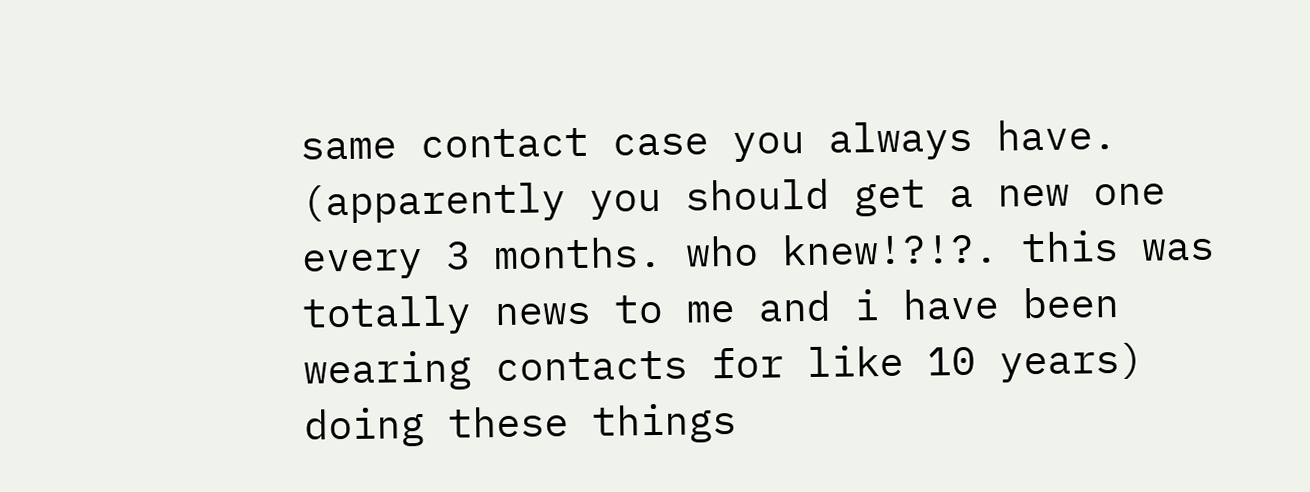same contact case you always have. (apparently you should get a new one every 3 months. who knew!?!?. this was totally news to me and i have been wearing contacts for like 10 years) doing these things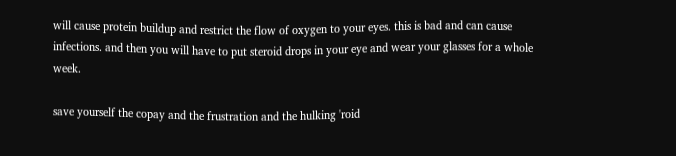will cause protein buildup and restrict the flow of oxygen to your eyes. this is bad and can cause infections. and then you will have to put steroid drops in your eye and wear your glasses for a whole week.

save yourself the copay and the frustration and the hulking 'roid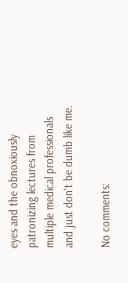eyes and the obnoxiously patronizing lectures from multiple medical professionals and just don't be dumb like me.

No comments: